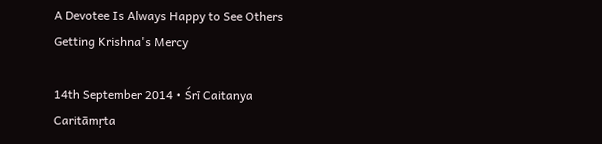A Devotee Is Always Happy to See Others Getting Krishna's Mercy

14th September 2014 • Śrī Caitanya Caritāmṛta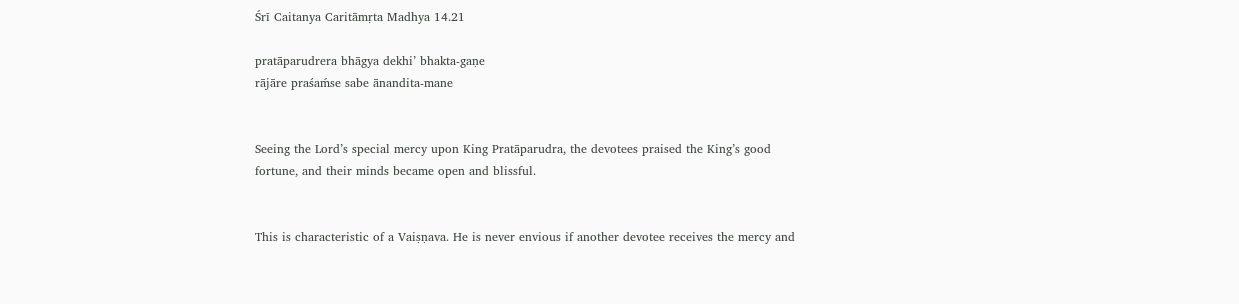Śrī Caitanya Caritāmṛta Madhya 14.21

pratāparudrera bhāgya dekhi’ bhakta-gaṇe
rājāre praśaḿse sabe ānandita-mane


Seeing the Lord’s special mercy upon King Pratāparudra, the devotees praised the King’s good fortune, and their minds became open and blissful.


This is characteristic of a Vaiṣṇava. He is never envious if another devotee receives the mercy and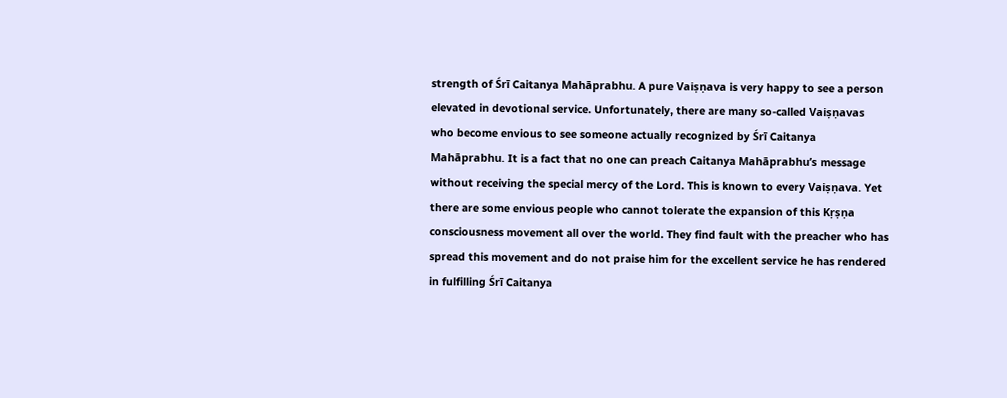strength of Śrī Caitanya Mahāprabhu. A pure Vaiṣṇava is very happy to see a person elevated in devotional service. Unfortunately, there are many so-called Vaiṣṇavas who become envious to see someone actually recognized by Śrī Caitanya Mahāprabhu. It is a fact that no one can preach Caitanya Mahāprabhu’s message without receiving the special mercy of the Lord. This is known to every Vaiṣṇava. Yet there are some envious people who cannot tolerate the expansion of this Kṛṣṇa consciousness movement all over the world. They find fault with the preacher who has spread this movement and do not praise him for the excellent service he has rendered in fulfilling Śrī Caitanya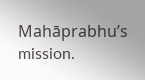Mahāprabhu’s mission.